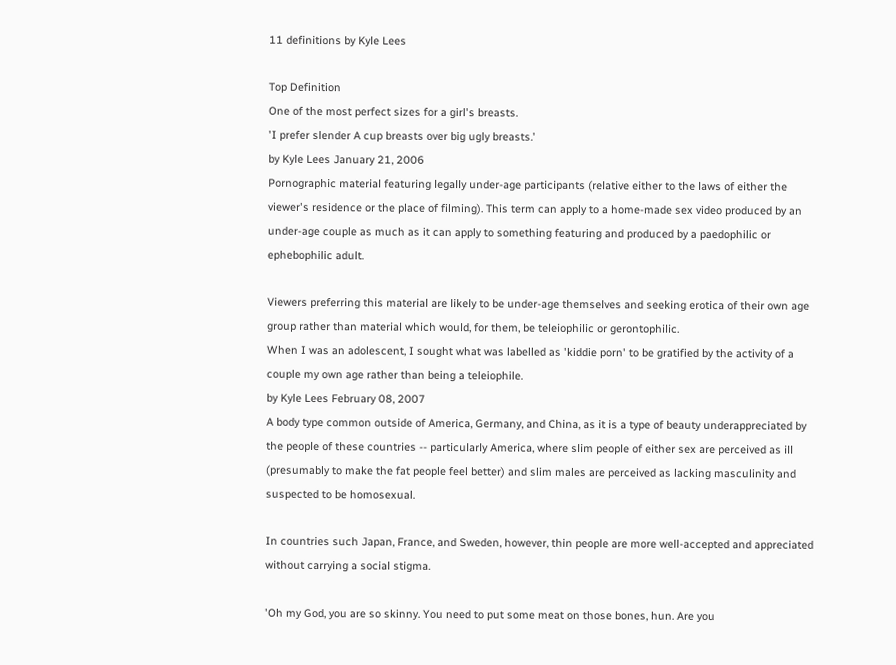11 definitions by Kyle Lees

Top Definition
One of the most perfect sizes for a girl's breasts.
'I prefer slender A cup breasts over big ugly breasts.'
by Kyle Lees January 21, 2006
Pornographic material featuring legally under-age participants (relative either to the laws of either the viewer's residence or the place of filming). This term can apply to a home-made sex video produced by an under-age couple as much as it can apply to something featuring and produced by a paedophilic or ephebophilic adult.

Viewers preferring this material are likely to be under-age themselves and seeking erotica of their own age group rather than material which would, for them, be teleiophilic or gerontophilic.
When I was an adolescent, I sought what was labelled as 'kiddie porn' to be gratified by the activity of a couple my own age rather than being a teleiophile.
by Kyle Lees February 08, 2007
A body type common outside of America, Germany, and China, as it is a type of beauty underappreciated by the people of these countries -- particularly America, where slim people of either sex are perceived as ill (presumably to make the fat people feel better) and slim males are perceived as lacking masculinity and suspected to be homosexual.

In countries such Japan, France, and Sweden, however, thin people are more well-accepted and appreciated without carrying a social stigma.

'Oh my God, you are so skinny. You need to put some meat on those bones, hun. Are you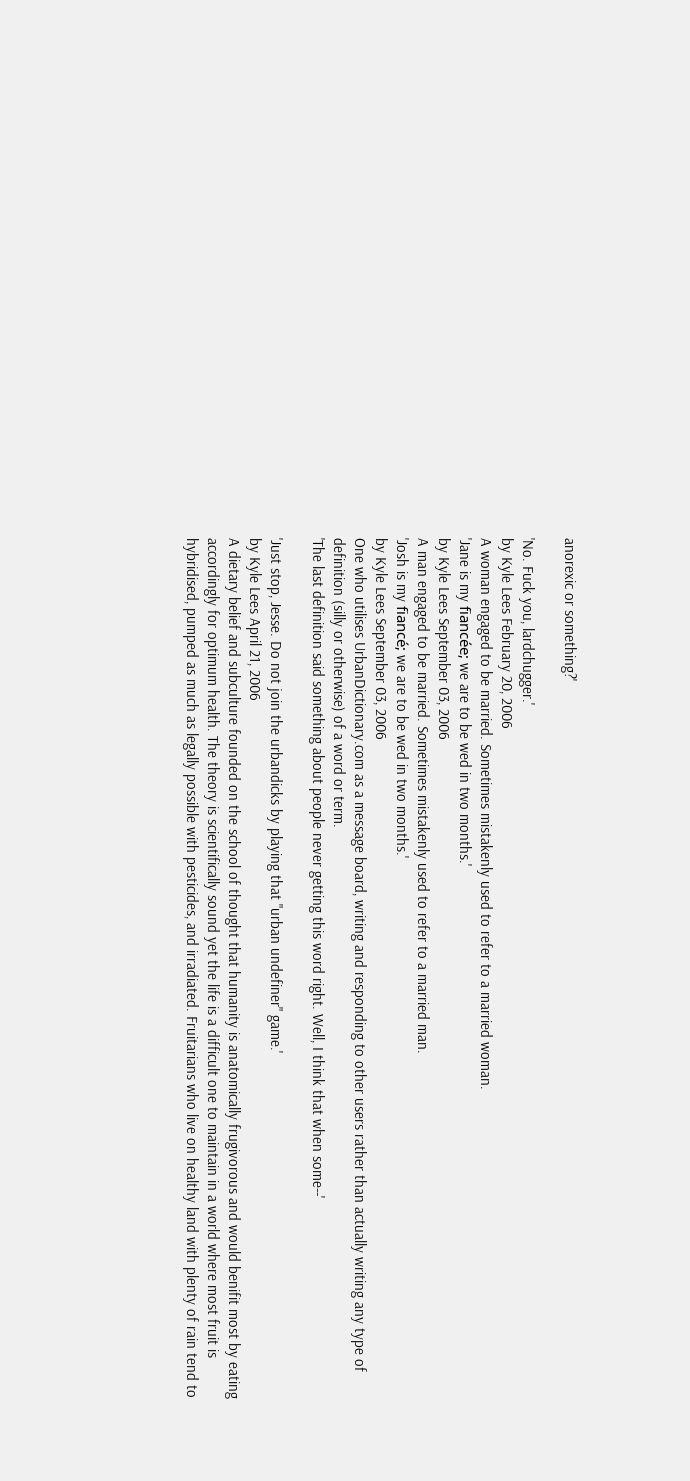anorexic or something?'

'No. Fuck you, lardchugger.'
by Kyle Lees February 20, 2006
A woman engaged to be married. Sometimes mistakenly used to refer to a married woman.
'Jane is my fiancée; we are to be wed in two months.'
by Kyle Lees September 03, 2006
A man engaged to be married. Sometimes mistakenly used to refer to a married man.
'Josh is my fiancé; we are to be wed in two months.'
by Kyle Lees September 03, 2006
One who utilises UrbanDictionary.com as a message board, writing and responding to other users rather than actually writing any type of definition (silly or otherwise) of a word or term.
'The last definition said something about people never getting this word right. Well, I think that when some--'

'Just stop, Jesse. Do not join the urbandicks by playing that "urban undefiner" game.'
by Kyle Lees April 21, 2006
A dietary belief and subculture founded on the school of thought that humanity is anatomically frugivorous and would benifit most by eating accordingly for optimum health. The theory is scientifically sound yet the life is a difficult one to maintain in a world where most fruit is hybridised, pumped as much as legally possible with pesticides, and irradiated. Fruitarians who live on healthy land with plenty of rain tend to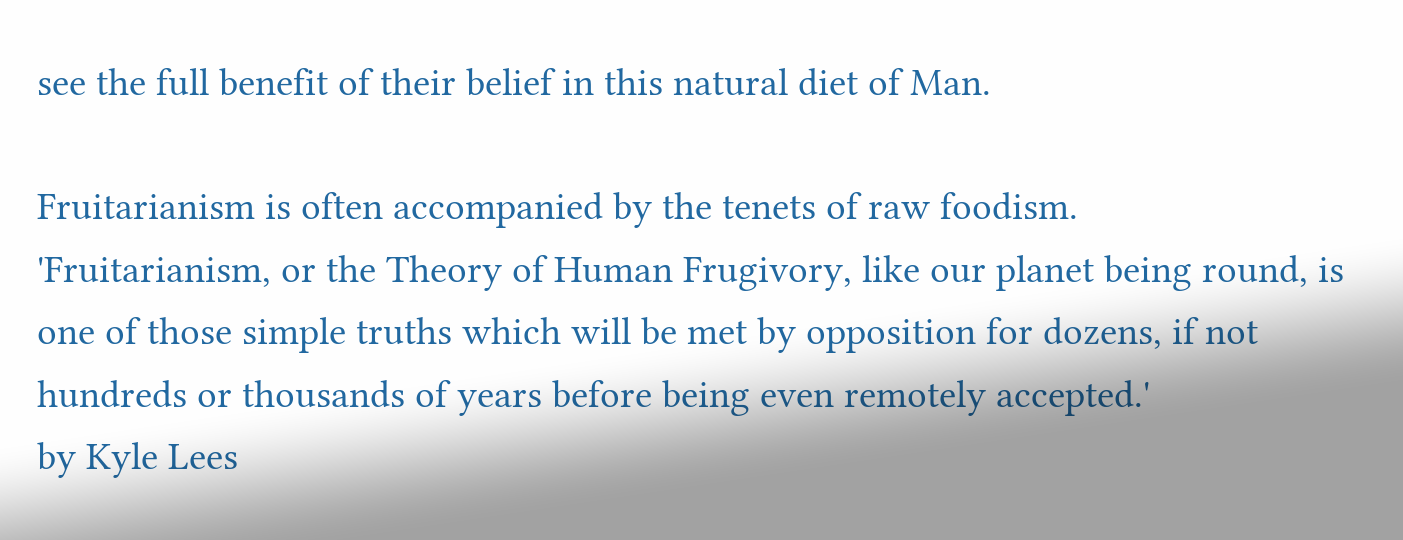see the full benefit of their belief in this natural diet of Man.

Fruitarianism is often accompanied by the tenets of raw foodism.
'Fruitarianism, or the Theory of Human Frugivory, like our planet being round, is one of those simple truths which will be met by opposition for dozens, if not hundreds or thousands of years before being even remotely accepted.'
by Kyle Lees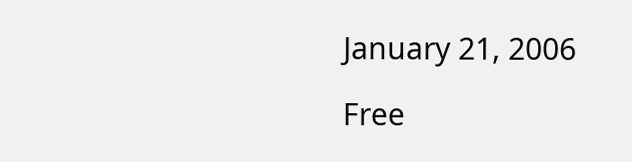January 21, 2006

Free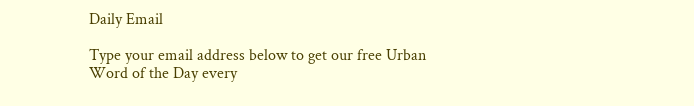Daily Email

Type your email address below to get our free Urban Word of the Day every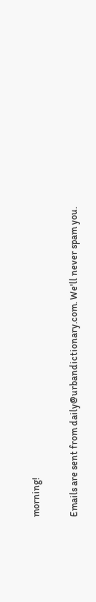morning!

Emails are sent from daily@urbandictionary.com. We'll never spam you.